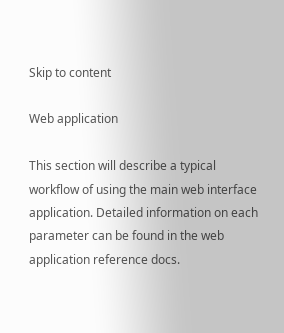Skip to content

Web application

This section will describe a typical workflow of using the main web interface application. Detailed information on each parameter can be found in the web application reference docs.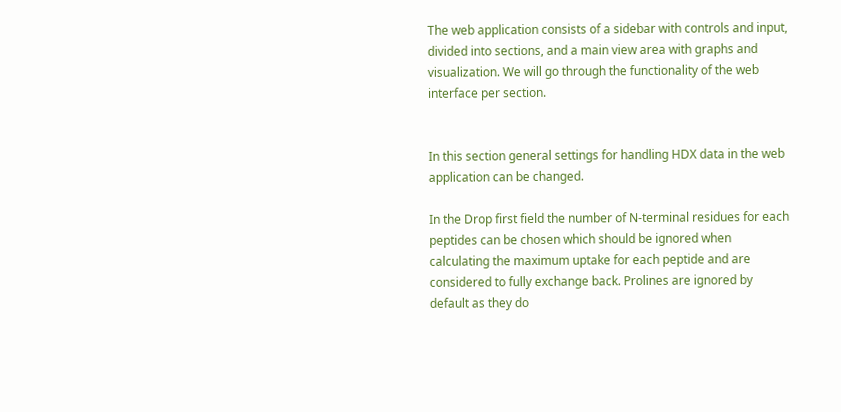The web application consists of a sidebar with controls and input, divided into sections, and a main view area with graphs and visualization. We will go through the functionality of the web interface per section.


In this section general settings for handling HDX data in the web application can be changed.

In the Drop first field the number of N-terminal residues for each peptides can be chosen which should be ignored when calculating the maximum uptake for each peptide and are considered to fully exchange back. Prolines are ignored by default as they do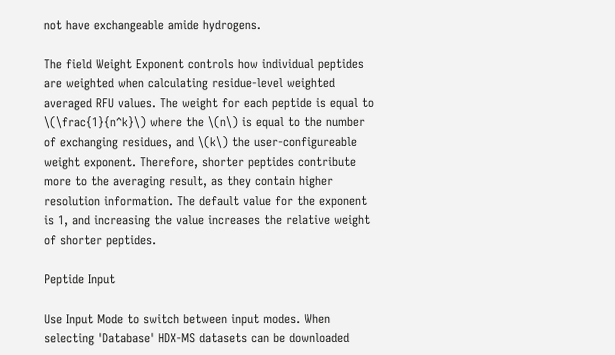not have exchangeable amide hydrogens.

The field Weight Exponent controls how individual peptides are weighted when calculating residue-level weighted averaged RFU values. The weight for each peptide is equal to \(\frac{1}{n^k}\) where the \(n\) is equal to the number of exchanging residues, and \(k\) the user-configureable weight exponent. Therefore, shorter peptides contribute more to the averaging result, as they contain higher resolution information. The default value for the exponent is 1, and increasing the value increases the relative weight of shorter peptides.

Peptide Input

Use Input Mode to switch between input modes. When selecting 'Database' HDX-MS datasets can be downloaded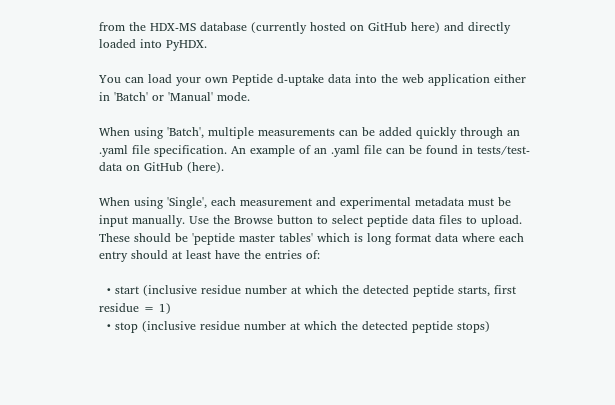from the HDX-MS database (currently hosted on GitHub here) and directly loaded into PyHDX.

You can load your own Peptide d-uptake data into the web application either in 'Batch' or 'Manual' mode.

When using 'Batch', multiple measurements can be added quickly through an .yaml file specification. An example of an .yaml file can be found in tests/test-data on GitHub (here).

When using 'Single', each measurement and experimental metadata must be input manually. Use the Browse button to select peptide data files to upload. These should be 'peptide master tables' which is long format data where each entry should at least have the entries of:

  • start (inclusive residue number at which the detected peptide starts, first residue = 1)
  • stop (inclusive residue number at which the detected peptide stops)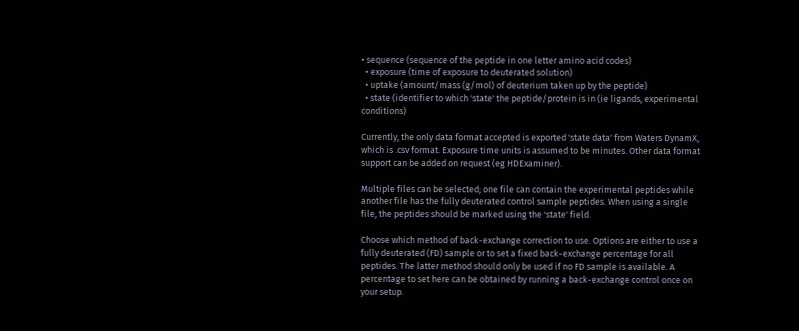• sequence (sequence of the peptide in one letter amino acid codes)
  • exposure (time of exposure to deuterated solution)
  • uptake (amount/mass (g/mol) of deuterium taken up by the peptide)
  • state (identifier to which 'state' the peptide/protein is in (ie ligands, experimental conditions)

Currently, the only data format accepted is exported 'state data' from Waters DynamX, which is .csv format. Exposure time units is assumed to be minutes. Other data format support can be added on request (eg HDExaminer).

Multiple files can be selected; one file can contain the experimental peptides while another file has the fully deuterated control sample peptides. When using a single file, the peptides should be marked using the 'state' field.

Choose which method of back-exchange correction to use. Options are either to use a fully deuterated (FD) sample or to set a fixed back-exchange percentage for all peptides. The latter method should only be used if no FD sample is available. A percentage to set here can be obtained by running a back-exchange control once on your setup.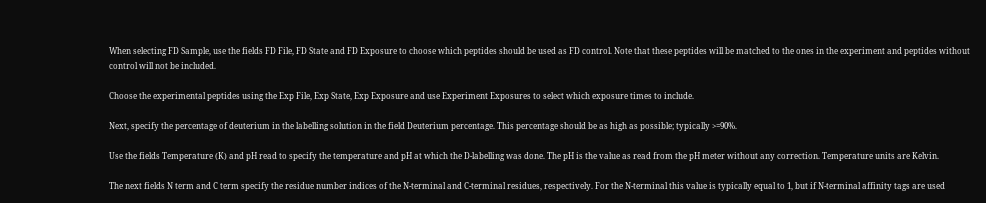When selecting FD Sample, use the fields FD File, FD State and FD Exposure to choose which peptides should be used as FD control. Note that these peptides will be matched to the ones in the experiment and peptides without control will not be included.

Choose the experimental peptides using the Exp File, Exp State, Exp Exposure and use Experiment Exposures to select which exposure times to include.

Next, specify the percentage of deuterium in the labelling solution in the field Deuterium percentage. This percentage should be as high as possible; typically >=90%.

Use the fields Temperature (K) and pH read to specify the temperature and pH at which the D-labelling was done. The pH is the value as read from the pH meter without any correction. Temperature units are Kelvin.

The next fields N term and C term specify the residue number indices of the N-terminal and C-terminal residues, respectively. For the N-terminal this value is typically equal to 1, but if N-terminal affinity tags are used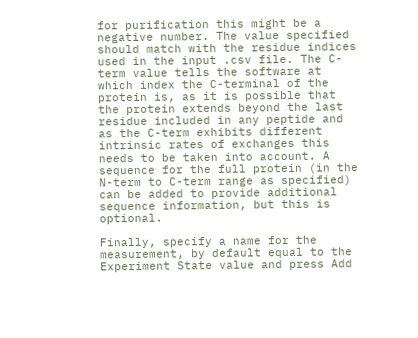for purification this might be a negative number. The value specified should match with the residue indices used in the input .csv file. The C-term value tells the software at which index the C-terminal of the protein is, as it is possible that the protein extends beyond the last residue included in any peptide and as the C-term exhibits different intrinsic rates of exchanges this needs to be taken into account. A sequence for the full protein (in the N-term to C-term range as specified) can be added to provide additional sequence information, but this is optional.

Finally, specify a name for the measurement, by default equal to the Experiment State value and press Add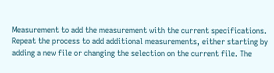Measurement to add the measurement with the current specifications. Repeat the process to add additional measurements, either starting by adding a new file or changing the selection on the current file. The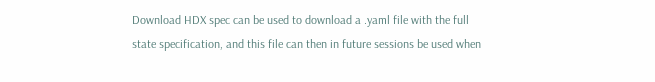Download HDX spec can be used to download a .yaml file with the full state specification, and this file can then in future sessions be used when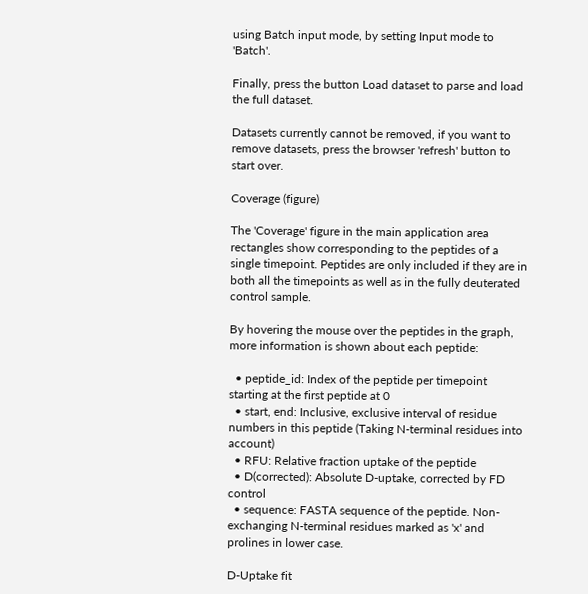using Batch input mode, by setting Input mode to 'Batch'.

Finally, press the button Load dataset to parse and load the full dataset.

Datasets currently cannot be removed, if you want to remove datasets, press the browser 'refresh' button to start over.

Coverage (figure)

The 'Coverage' figure in the main application area rectangles show corresponding to the peptides of a single timepoint. Peptides are only included if they are in both all the timepoints as well as in the fully deuterated control sample.

By hovering the mouse over the peptides in the graph, more information is shown about each peptide:

  • peptide_id: Index of the peptide per timepoint starting at the first peptide at 0
  • start, end: Inclusive, exclusive interval of residue numbers in this peptide (Taking N-terminal residues into account)
  • RFU: Relative fraction uptake of the peptide
  • D(corrected): Absolute D-uptake, corrected by FD control
  • sequence: FASTA sequence of the peptide. Non-exchanging N-terminal residues marked as 'x' and prolines in lower case.

D-Uptake fit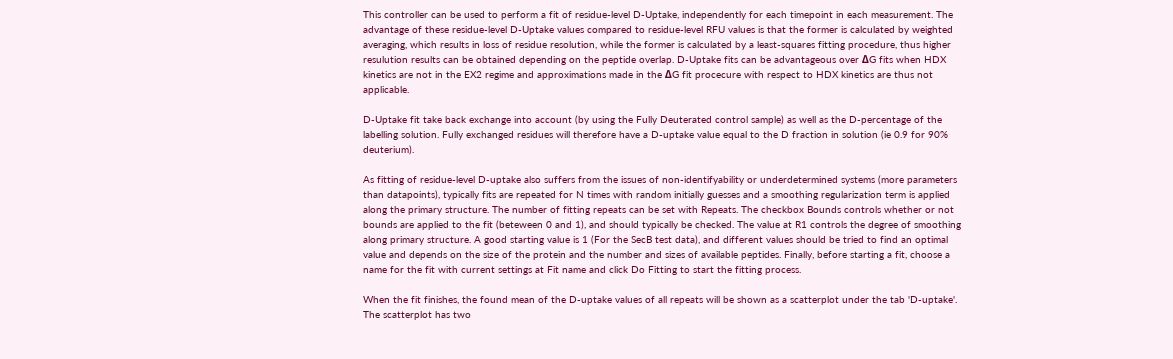This controller can be used to perform a fit of residue-level D-Uptake, independently for each timepoint in each measurement. The advantage of these residue-level D-Uptake values compared to residue-level RFU values is that the former is calculated by weighted averaging, which results in loss of residue resolution, while the former is calculated by a least-squares fitting procedure, thus higher resulution results can be obtained depending on the peptide overlap. D-Uptake fits can be advantageous over ΔG fits when HDX kinetics are not in the EX2 regime and approximations made in the ΔG fit procecure with respect to HDX kinetics are thus not applicable.

D-Uptake fit take back exchange into account (by using the Fully Deuterated control sample) as well as the D-percentage of the labelling solution. Fully exchanged residues will therefore have a D-uptake value equal to the D fraction in solution (ie 0.9 for 90% deuterium).

As fitting of residue-level D-uptake also suffers from the issues of non-identifyability or underdetermined systems (more parameters than datapoints), typically fits are repeated for N times with random initially guesses and a smoothing regularization term is applied along the primary structure. The number of fitting repeats can be set with Repeats. The checkbox Bounds controls whether or not bounds are applied to the fit (beteween 0 and 1), and should typically be checked. The value at R1 controls the degree of smoothing along primary structure. A good starting value is 1 (For the SecB test data), and different values should be tried to find an optimal value and depends on the size of the protein and the number and sizes of available peptides. Finally, before starting a fit, choose a name for the fit with current settings at Fit name and click Do Fitting to start the fitting process.

When the fit finishes, the found mean of the D-uptake values of all repeats will be shown as a scatterplot under the tab 'D-uptake'. The scatterplot has two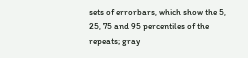sets of errorbars, which show the 5, 25, 75 and 95 percentiles of the repeats; gray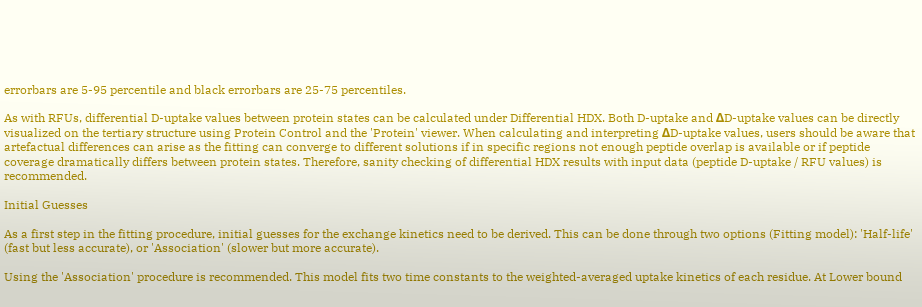errorbars are 5-95 percentile and black errorbars are 25-75 percentiles.

As with RFUs, differential D-uptake values between protein states can be calculated under Differential HDX. Both D-uptake and ΔD-uptake values can be directly visualized on the tertiary structure using Protein Control and the 'Protein' viewer. When calculating and interpreting ΔD-uptake values, users should be aware that artefactual differences can arise as the fitting can converge to different solutions if in specific regions not enough peptide overlap is available or if peptide coverage dramatically differs between protein states. Therefore, sanity checking of differential HDX results with input data (peptide D-uptake / RFU values) is recommended.

Initial Guesses

As a first step in the fitting procedure, initial guesses for the exchange kinetics need to be derived. This can be done through two options (Fitting model): 'Half-life' (fast but less accurate), or 'Association' (slower but more accurate).

Using the 'Association' procedure is recommended. This model fits two time constants to the weighted-averaged uptake kinetics of each residue. At Lower bound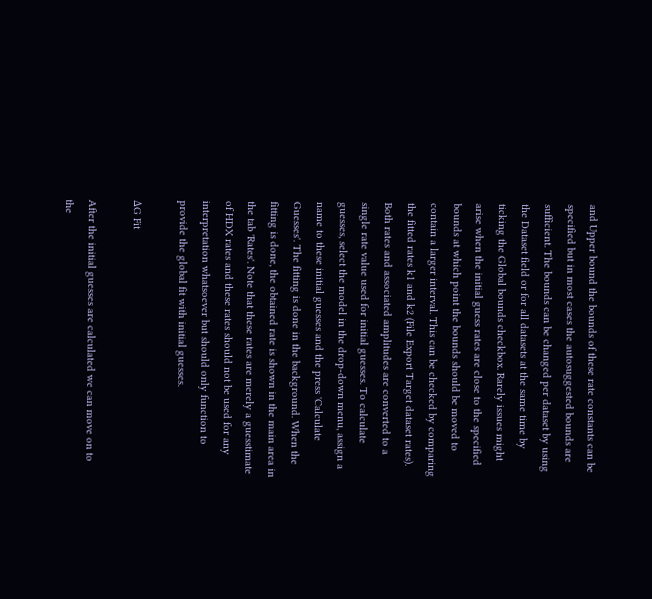and Upper bound the bounds of these rate constants can be specified but in most cases the autosuggested bounds are sufficient. The bounds can be changed per dataset by using the Dataset field or for all datasets at the same time by ticking the Global bounds checkbox. Rarely issues might arise when the initial guess rates are close to the specified bounds at which point the bounds should be moved to contain a larger interval. This can be checked by comparing the fitted rates k1 and k2 (File Export Target dataset rates). Both rates and associated amplitudes are converted to a single rate value used for initial guesses. To calculate guesses, select the model in the drop-down menu, assign a name to these initial guesses and the press 'Calculate Guesses'. The fitting is done in the background. When the fitting is done, the obtained rate is shown in the main area in the tab 'Rates'. Note that these rates are merely a guesstimate of HDX rates and these rates should not be used for any interpretation whatsoever but should only function to provide the global fit with initial guesses.

ΔG Fit

After the initial guesses are calculated we can move on to the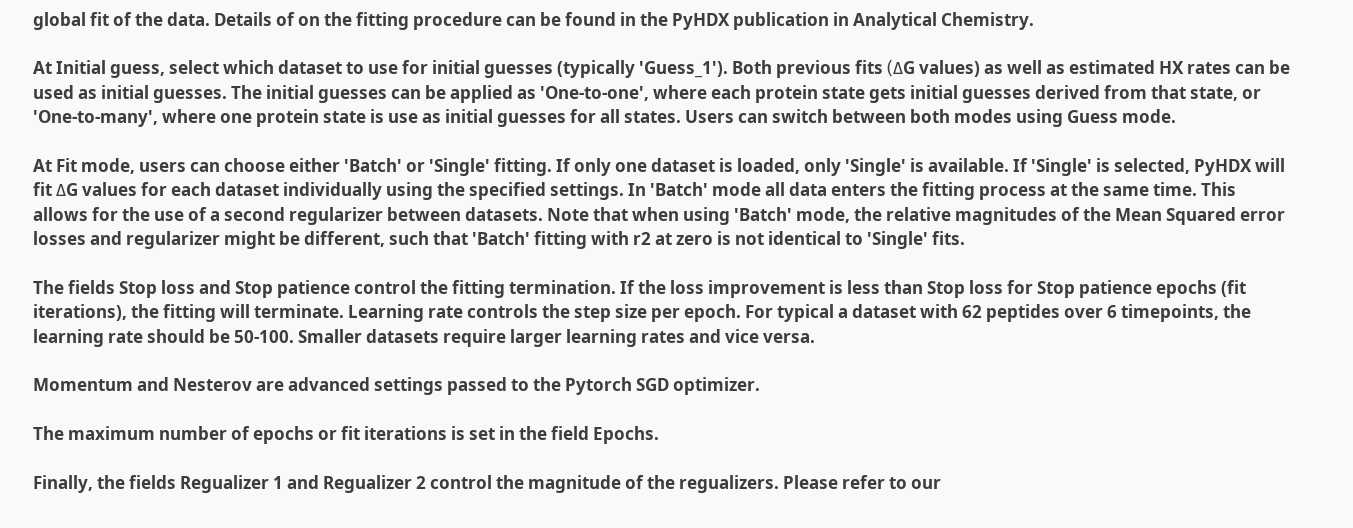global fit of the data. Details of on the fitting procedure can be found in the PyHDX publication in Analytical Chemistry.

At Initial guess, select which dataset to use for initial guesses (typically 'Guess_1'). Both previous fits (ΔG values) as well as estimated HX rates can be used as initial guesses. The initial guesses can be applied as 'One-to-one', where each protein state gets initial guesses derived from that state, or 'One-to-many', where one protein state is use as initial guesses for all states. Users can switch between both modes using Guess mode.

At Fit mode, users can choose either 'Batch' or 'Single' fitting. If only one dataset is loaded, only 'Single' is available. If 'Single' is selected, PyHDX will fit ΔG values for each dataset individually using the specified settings. In 'Batch' mode all data enters the fitting process at the same time. This allows for the use of a second regularizer between datasets. Note that when using 'Batch' mode, the relative magnitudes of the Mean Squared error losses and regularizer might be different, such that 'Batch' fitting with r2 at zero is not identical to 'Single' fits.

The fields Stop loss and Stop patience control the fitting termination. If the loss improvement is less than Stop loss for Stop patience epochs (fit iterations), the fitting will terminate. Learning rate controls the step size per epoch. For typical a dataset with 62 peptides over 6 timepoints, the learning rate should be 50-100. Smaller datasets require larger learning rates and vice versa.

Momentum and Nesterov are advanced settings passed to the Pytorch SGD optimizer.

The maximum number of epochs or fit iterations is set in the field Epochs.

Finally, the fields Regualizer 1 and Regualizer 2 control the magnitude of the regualizers. Please refer to our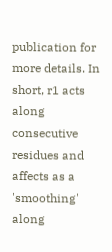publication for more details. In short, r1 acts along consecutive residues and affects as a 'smoothing' along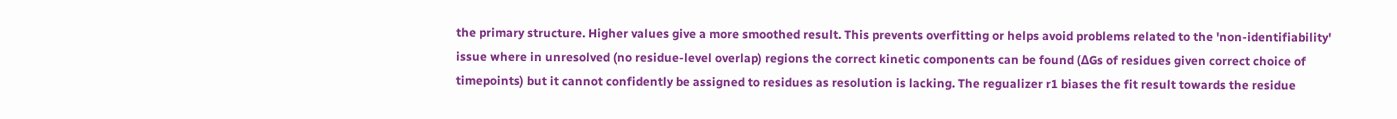the primary structure. Higher values give a more smoothed result. This prevents overfitting or helps avoid problems related to the 'non-identifiability' issue where in unresolved (no residue-level overlap) regions the correct kinetic components can be found (ΔGs of residues given correct choice of timepoints) but it cannot confidently be assigned to residues as resolution is lacking. The regualizer r1 biases the fit result towards the residue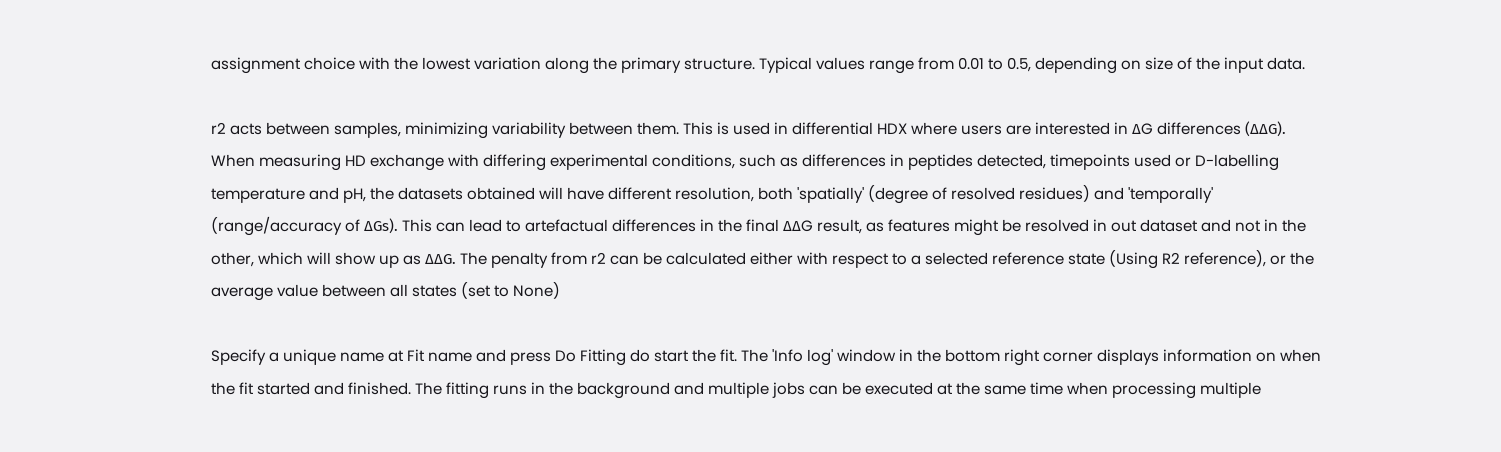assignment choice with the lowest variation along the primary structure. Typical values range from 0.01 to 0.5, depending on size of the input data.

r2 acts between samples, minimizing variability between them. This is used in differential HDX where users are interested in ΔG differences (ΔΔG). When measuring HD exchange with differing experimental conditions, such as differences in peptides detected, timepoints used or D-labelling temperature and pH, the datasets obtained will have different resolution, both 'spatially' (degree of resolved residues) and 'temporally' (range/accuracy of ΔGs). This can lead to artefactual differences in the final ΔΔG result, as features might be resolved in out dataset and not in the other, which will show up as ΔΔG. The penalty from r2 can be calculated either with respect to a selected reference state (Using R2 reference), or the average value between all states (set to None)

Specify a unique name at Fit name and press Do Fitting do start the fit. The 'Info log' window in the bottom right corner displays information on when the fit started and finished. The fitting runs in the background and multiple jobs can be executed at the same time when processing multiple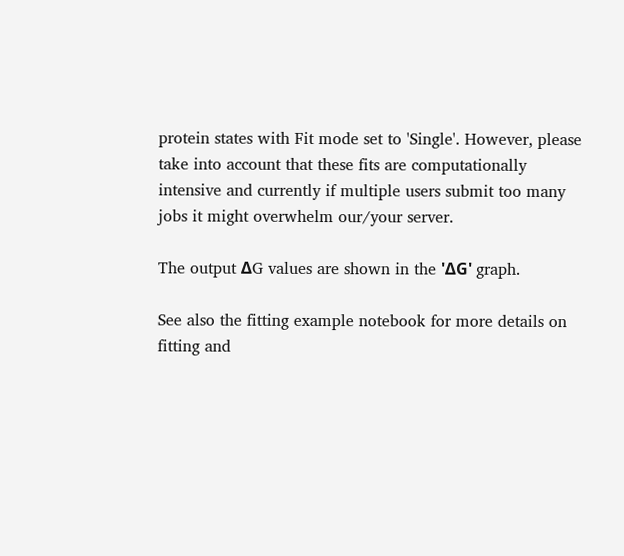protein states with Fit mode set to 'Single'. However, please take into account that these fits are computationally intensive and currently if multiple users submit too many jobs it might overwhelm our/your server.

The output ΔG values are shown in the 'ΔG' graph.

See also the fitting example notebook for more details on fitting and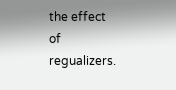the effect of regualizers.